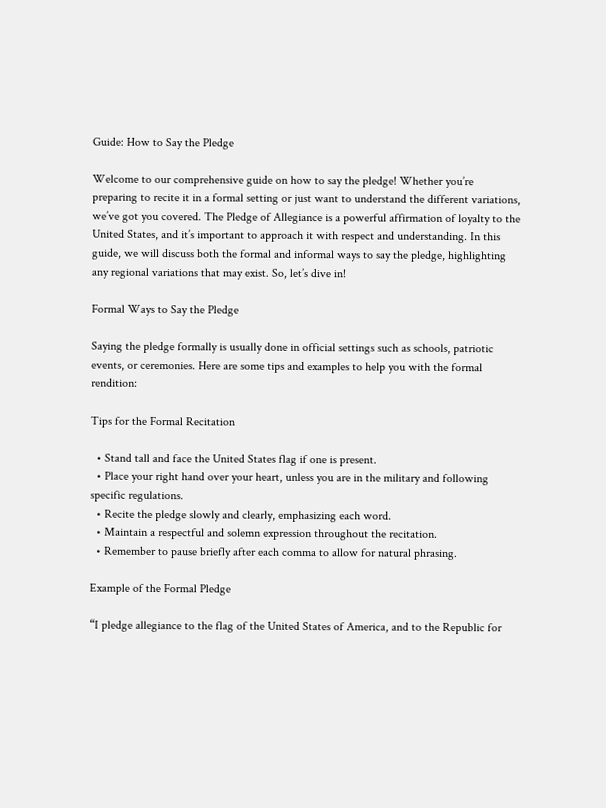Guide: How to Say the Pledge

Welcome to our comprehensive guide on how to say the pledge! Whether you’re preparing to recite it in a formal setting or just want to understand the different variations, we’ve got you covered. The Pledge of Allegiance is a powerful affirmation of loyalty to the United States, and it’s important to approach it with respect and understanding. In this guide, we will discuss both the formal and informal ways to say the pledge, highlighting any regional variations that may exist. So, let’s dive in!

Formal Ways to Say the Pledge

Saying the pledge formally is usually done in official settings such as schools, patriotic events, or ceremonies. Here are some tips and examples to help you with the formal rendition:

Tips for the Formal Recitation

  • Stand tall and face the United States flag if one is present.
  • Place your right hand over your heart, unless you are in the military and following specific regulations.
  • Recite the pledge slowly and clearly, emphasizing each word.
  • Maintain a respectful and solemn expression throughout the recitation.
  • Remember to pause briefly after each comma to allow for natural phrasing.

Example of the Formal Pledge

“I pledge allegiance to the flag of the United States of America, and to the Republic for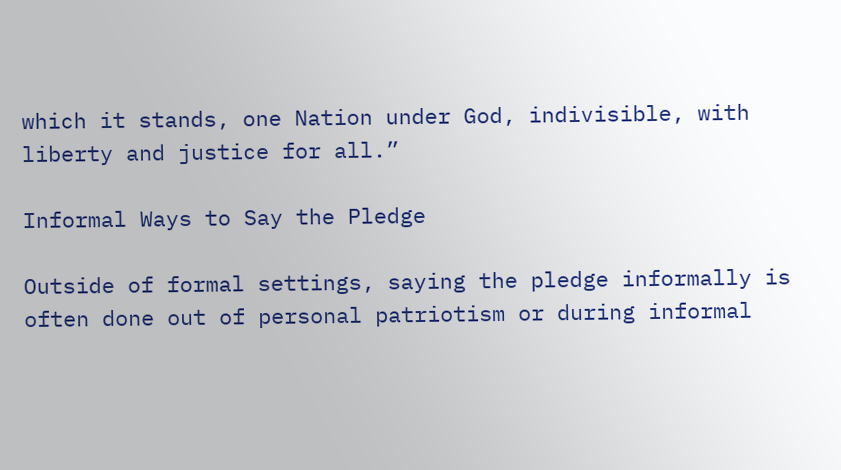which it stands, one Nation under God, indivisible, with liberty and justice for all.”

Informal Ways to Say the Pledge

Outside of formal settings, saying the pledge informally is often done out of personal patriotism or during informal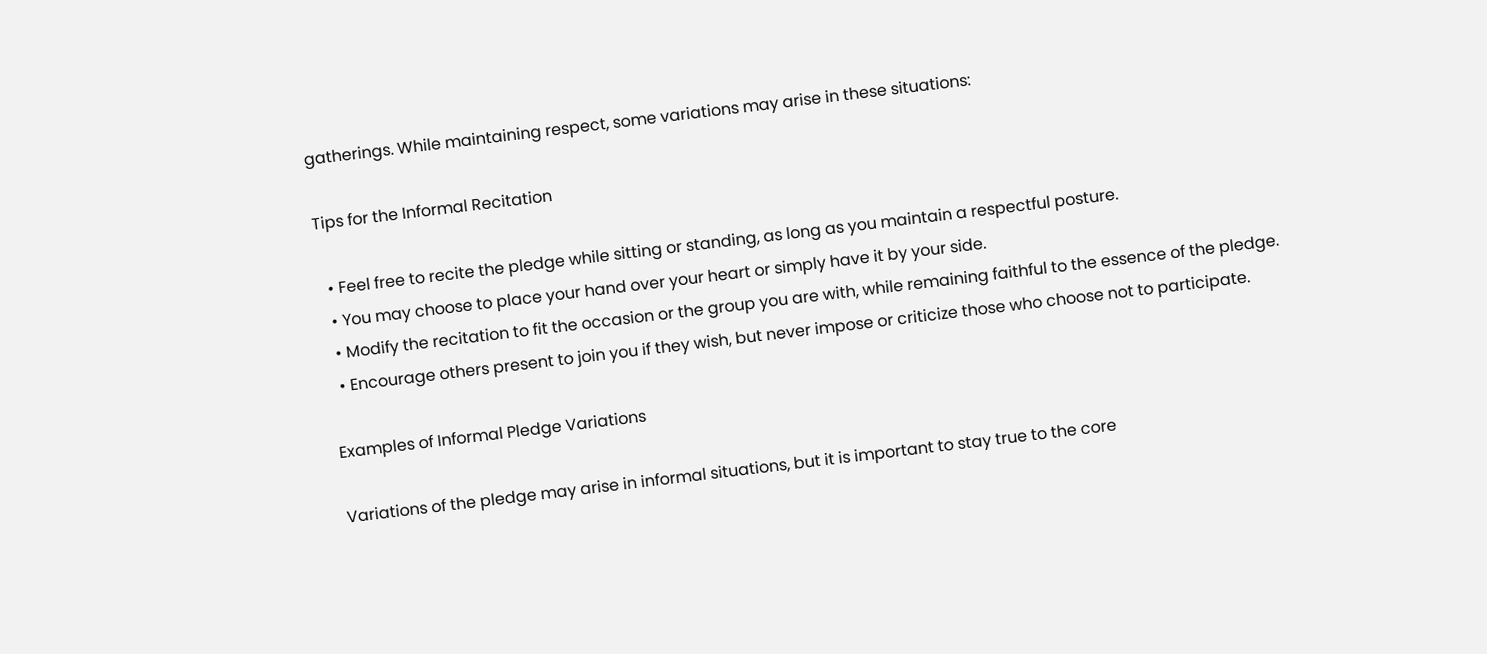gatherings. While maintaining respect, some variations may arise in these situations:

Tips for the Informal Recitation

  • Feel free to recite the pledge while sitting or standing, as long as you maintain a respectful posture.
  • You may choose to place your hand over your heart or simply have it by your side.
  • Modify the recitation to fit the occasion or the group you are with, while remaining faithful to the essence of the pledge.
  • Encourage others present to join you if they wish, but never impose or criticize those who choose not to participate.

Examples of Informal Pledge Variations

Variations of the pledge may arise in informal situations, but it is important to stay true to the core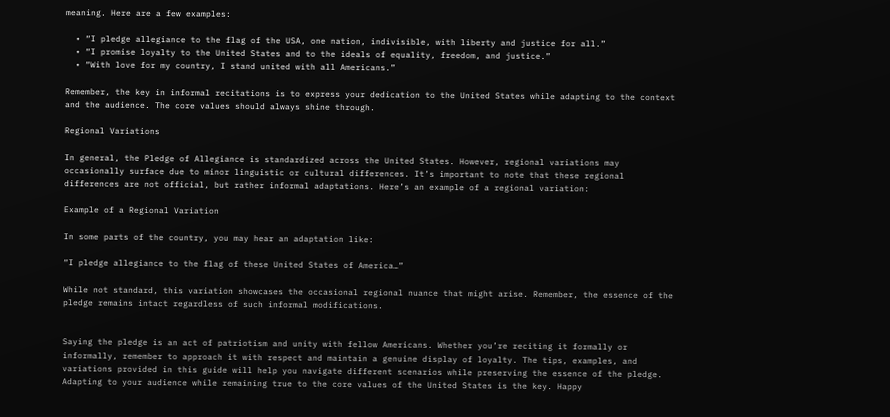meaning. Here are a few examples:

  • “I pledge allegiance to the flag of the USA, one nation, indivisible, with liberty and justice for all.”
  • “I promise loyalty to the United States and to the ideals of equality, freedom, and justice.”
  • “With love for my country, I stand united with all Americans.”

Remember, the key in informal recitations is to express your dedication to the United States while adapting to the context and the audience. The core values should always shine through.

Regional Variations

In general, the Pledge of Allegiance is standardized across the United States. However, regional variations may occasionally surface due to minor linguistic or cultural differences. It’s important to note that these regional differences are not official, but rather informal adaptations. Here’s an example of a regional variation:

Example of a Regional Variation

In some parts of the country, you may hear an adaptation like:

“I pledge allegiance to the flag of these United States of America…”

While not standard, this variation showcases the occasional regional nuance that might arise. Remember, the essence of the pledge remains intact regardless of such informal modifications.


Saying the pledge is an act of patriotism and unity with fellow Americans. Whether you’re reciting it formally or informally, remember to approach it with respect and maintain a genuine display of loyalty. The tips, examples, and variations provided in this guide will help you navigate different scenarios while preserving the essence of the pledge. Adapting to your audience while remaining true to the core values of the United States is the key. Happy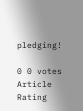pledging!

0 0 votes
Article Rating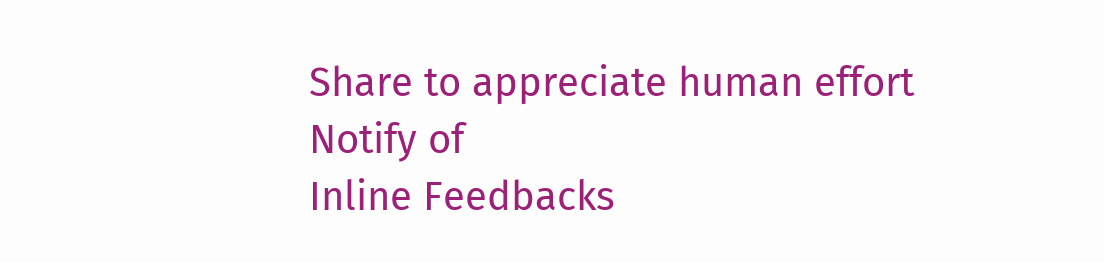Share to appreciate human effort
Notify of
Inline Feedbacks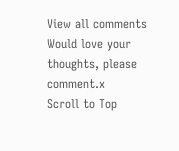View all comments
Would love your thoughts, please comment.x
Scroll to Top